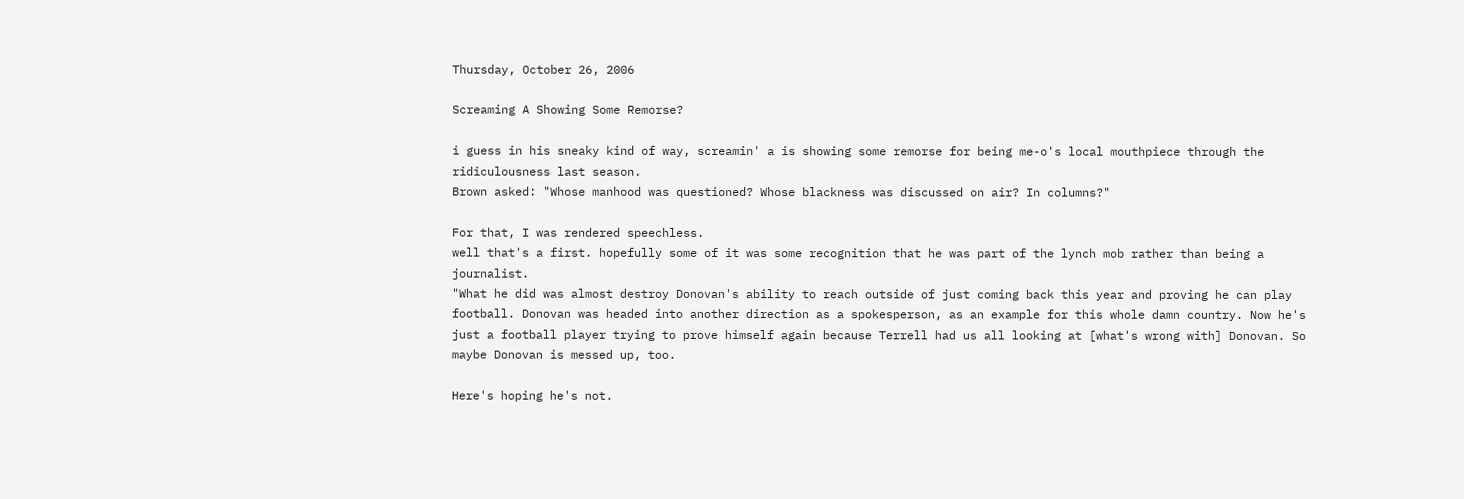Thursday, October 26, 2006

Screaming A Showing Some Remorse?

i guess in his sneaky kind of way, screamin' a is showing some remorse for being me-o's local mouthpiece through the ridiculousness last season.
Brown asked: "Whose manhood was questioned? Whose blackness was discussed on air? In columns?"

For that, I was rendered speechless.
well that's a first. hopefully some of it was some recognition that he was part of the lynch mob rather than being a journalist.
"What he did was almost destroy Donovan's ability to reach outside of just coming back this year and proving he can play football. Donovan was headed into another direction as a spokesperson, as an example for this whole damn country. Now he's just a football player trying to prove himself again because Terrell had us all looking at [what's wrong with] Donovan. So maybe Donovan is messed up, too.

Here's hoping he's not.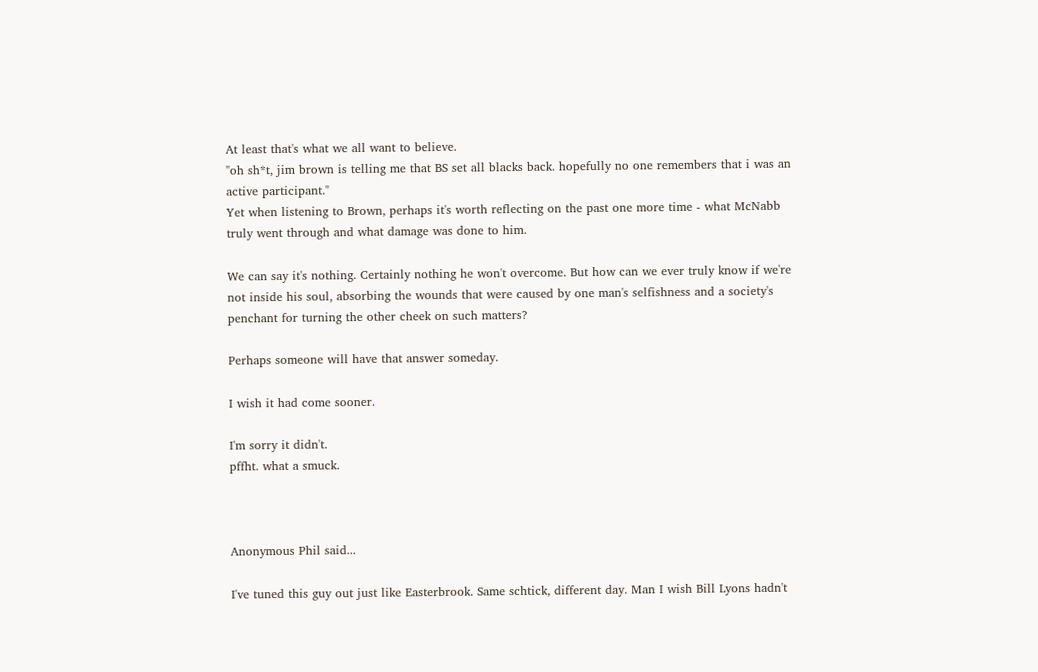At least that's what we all want to believe.
"oh sh*t, jim brown is telling me that BS set all blacks back. hopefully no one remembers that i was an active participant."
Yet when listening to Brown, perhaps it's worth reflecting on the past one more time - what McNabb truly went through and what damage was done to him.

We can say it's nothing. Certainly nothing he won't overcome. But how can we ever truly know if we're not inside his soul, absorbing the wounds that were caused by one man's selfishness and a society's penchant for turning the other cheek on such matters?

Perhaps someone will have that answer someday.

I wish it had come sooner.

I'm sorry it didn't.
pffht. what a smuck.



Anonymous Phil said...

I've tuned this guy out just like Easterbrook. Same schtick, different day. Man I wish Bill Lyons hadn't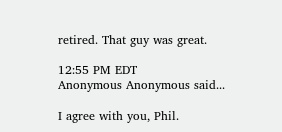retired. That guy was great.

12:55 PM EDT
Anonymous Anonymous said...

I agree with you, Phil.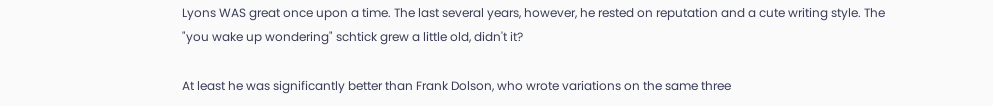Lyons WAS great once upon a time. The last several years, however, he rested on reputation and a cute writing style. The "you wake up wondering" schtick grew a little old, didn't it?

At least he was significantly better than Frank Dolson, who wrote variations on the same three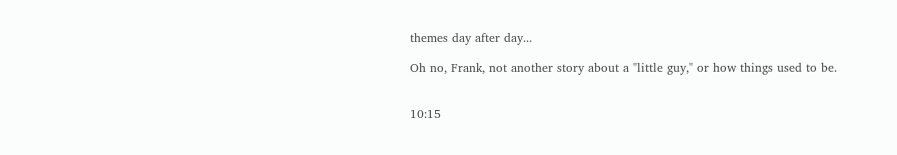themes day after day...

Oh no, Frank, not another story about a "little guy," or how things used to be.


10:15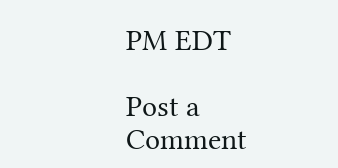PM EDT

Post a Comment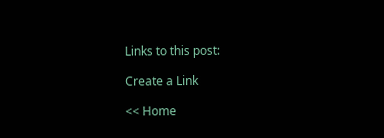Links to this post:

Create a Link

<< Home